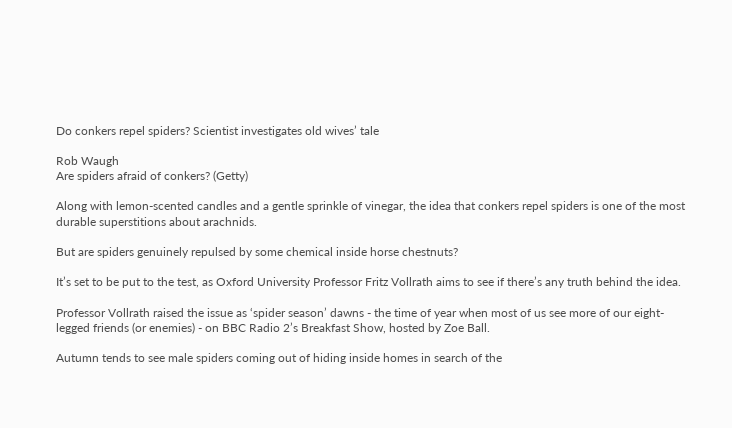Do conkers repel spiders? Scientist investigates old wives’ tale

Rob Waugh
Are spiders afraid of conkers? (Getty)

Along with lemon-scented candles and a gentle sprinkle of vinegar, the idea that conkers repel spiders is one of the most durable superstitions about arachnids.

But are spiders genuinely repulsed by some chemical inside horse chestnuts?

It’s set to be put to the test, as Oxford University Professor Fritz Vollrath aims to see if there’s any truth behind the idea.

Professor Vollrath raised the issue as ‘spider season’ dawns - the time of year when most of us see more of our eight-legged friends (or enemies) - on BBC Radio 2’s Breakfast Show, hosted by Zoe Ball.

Autumn tends to see male spiders coming out of hiding inside homes in search of the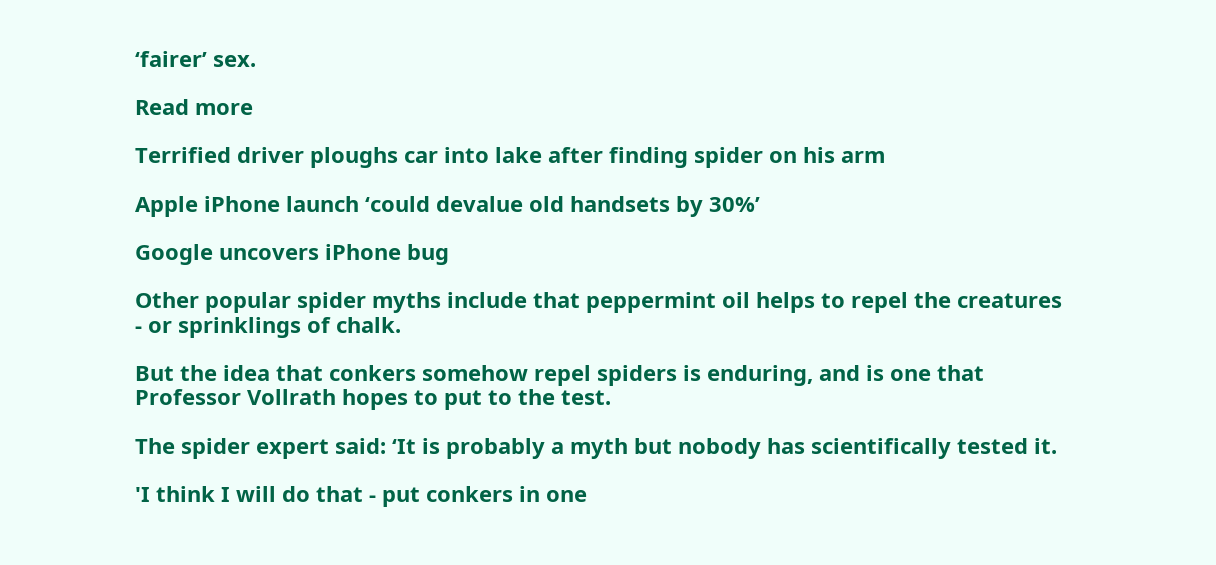‘fairer’ sex.

Read more

Terrified driver ploughs car into lake after finding spider on his arm

Apple iPhone launch ‘could devalue old handsets by 30%’

Google uncovers iPhone bug

Other popular spider myths include that peppermint oil helps to repel the creatures - or sprinklings of chalk.

But the idea that conkers somehow repel spiders is enduring, and is one that Professor Vollrath hopes to put to the test.

The spider expert said: ‘It is probably a myth but nobody has scientifically tested it.

'I think I will do that - put conkers in one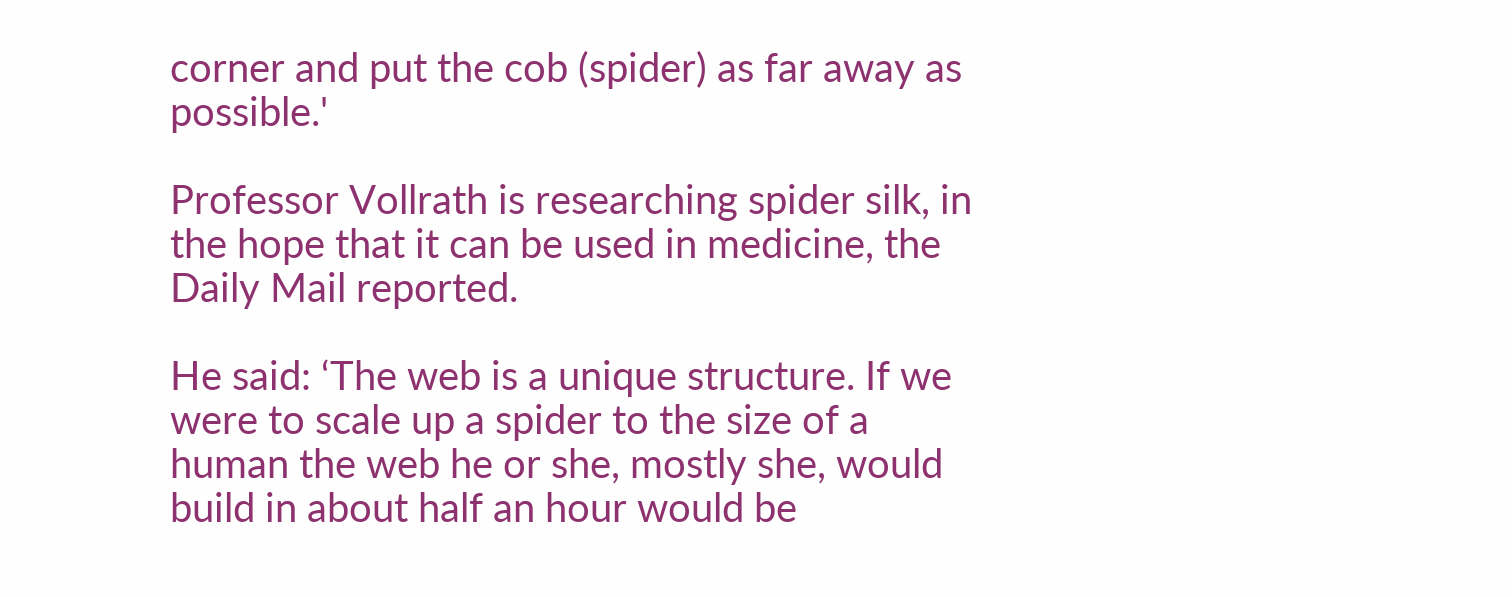corner and put the cob (spider) as far away as possible.'

Professor Vollrath is researching spider silk, in the hope that it can be used in medicine, the Daily Mail reported.

He said: ‘The web is a unique structure. If we were to scale up a spider to the size of a human the web he or she, mostly she, would build in about half an hour would be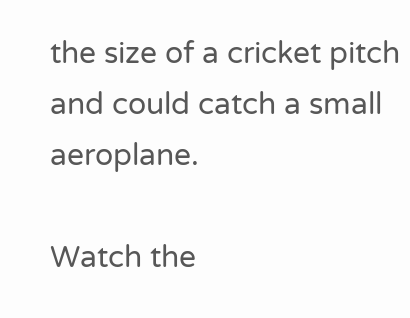the size of a cricket pitch and could catch a small aeroplane.

Watch the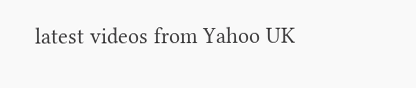latest videos from Yahoo UK